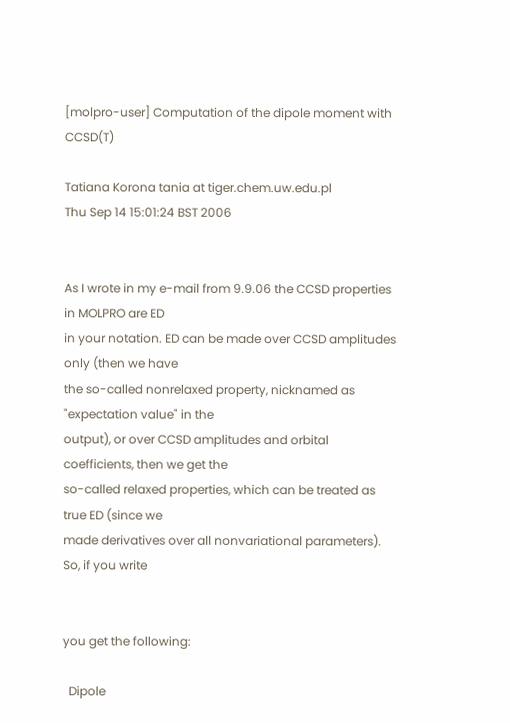[molpro-user] Computation of the dipole moment with CCSD(T)

Tatiana Korona tania at tiger.chem.uw.edu.pl
Thu Sep 14 15:01:24 BST 2006


As I wrote in my e-mail from 9.9.06 the CCSD properties in MOLPRO are ED
in your notation. ED can be made over CCSD amplitudes only (then we have
the so-called nonrelaxed property, nicknamed as "expectation value" in the
output), or over CCSD amplitudes and orbital coefficients, then we get the
so-called relaxed properties, which can be treated as true ED (since we
made derivatives over all nonvariational parameters). So, if you write


you get the following:

  Dipole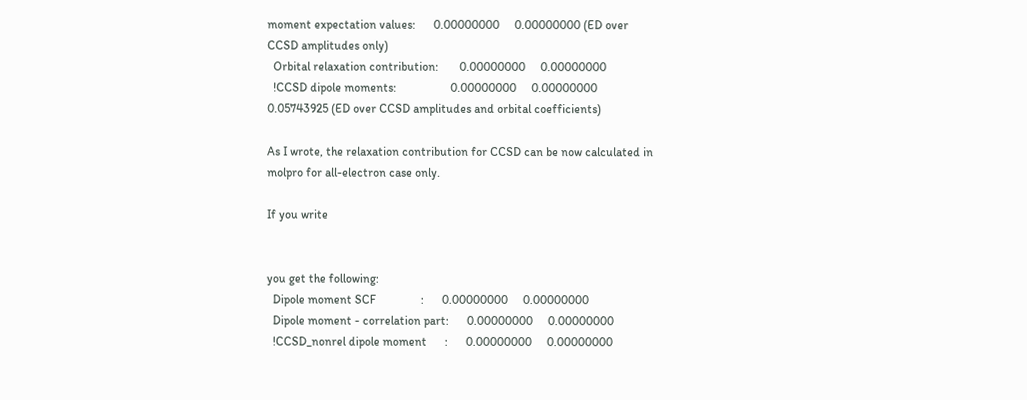moment expectation values:      0.00000000     0.00000000 (ED over
CCSD amplitudes only)
  Orbital relaxation contribution:       0.00000000     0.00000000
  !CCSD dipole moments:                  0.00000000     0.00000000
0.05743925 (ED over CCSD amplitudes and orbital coefficients)

As I wrote, the relaxation contribution for CCSD can be now calculated in
molpro for all-electron case only.

If you write


you get the following:
  Dipole moment SCF               :      0.00000000     0.00000000
  Dipole moment - correlation part:      0.00000000     0.00000000
  !CCSD_nonrel dipole moment      :      0.00000000     0.00000000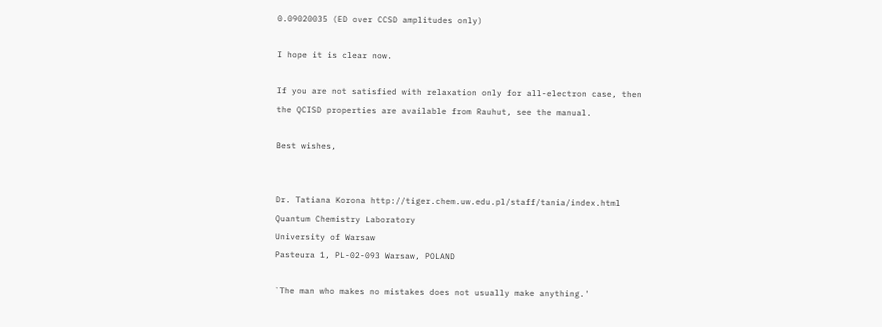0.09020035 (ED over CCSD amplitudes only)

I hope it is clear now.

If you are not satisfied with relaxation only for all-electron case, then
the QCISD properties are available from Rauhut, see the manual.

Best wishes,


Dr. Tatiana Korona http://tiger.chem.uw.edu.pl/staff/tania/index.html
Quantum Chemistry Laboratory
University of Warsaw
Pasteura 1, PL-02-093 Warsaw, POLAND

`The man who makes no mistakes does not usually make anything.'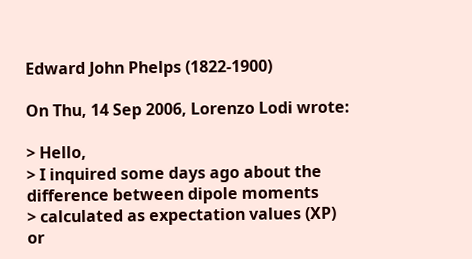Edward John Phelps (1822-1900)

On Thu, 14 Sep 2006, Lorenzo Lodi wrote:

> Hello,
> I inquired some days ago about the difference between dipole moments
> calculated as expectation values (XP) or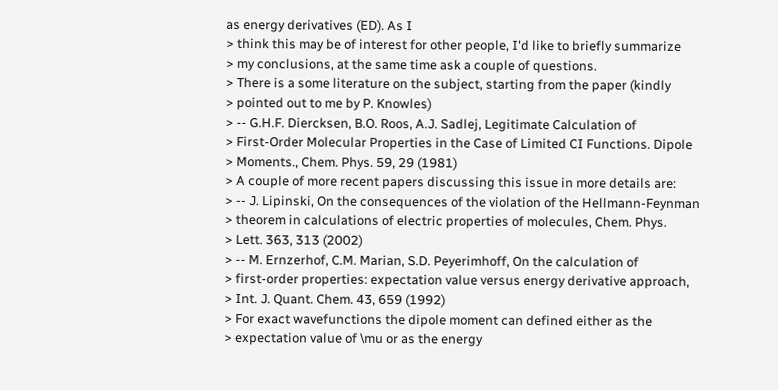as energy derivatives (ED). As I
> think this may be of interest for other people, I'd like to briefly summarize
> my conclusions, at the same time ask a couple of questions.
> There is a some literature on the subject, starting from the paper (kindly
> pointed out to me by P. Knowles)
> -- G.H.F. Diercksen, B.O. Roos, A.J. Sadlej, Legitimate Calculation of
> First-Order Molecular Properties in the Case of Limited CI Functions. Dipole
> Moments., Chem. Phys. 59, 29 (1981)
> A couple of more recent papers discussing this issue in more details are:
> -- J. Lipinski, On the consequences of the violation of the Hellmann-Feynman
> theorem in calculations of electric properties of molecules, Chem. Phys.
> Lett. 363, 313 (2002)
> -- M. Ernzerhof, C.M. Marian, S.D. Peyerimhoff, On the calculation of
> first-order properties: expectation value versus energy derivative approach,
> Int. J. Quant. Chem. 43, 659 (1992)
> For exact wavefunctions the dipole moment can defined either as the
> expectation value of \mu or as the energy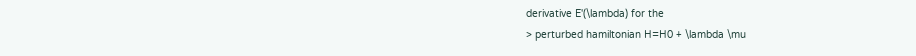derivative E'(\lambda) for the
> perturbed hamiltonian H=H0 + \lambda \mu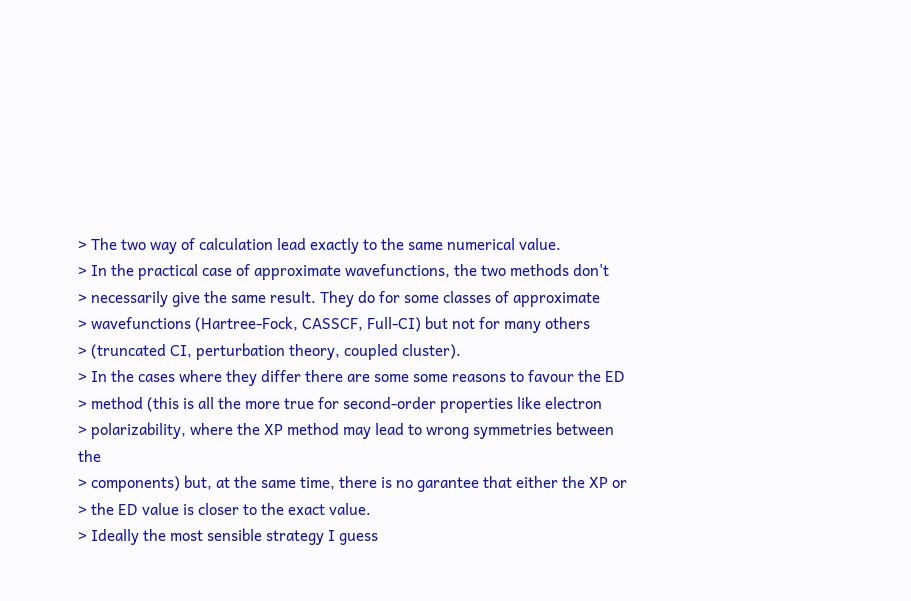> The two way of calculation lead exactly to the same numerical value.
> In the practical case of approximate wavefunctions, the two methods don't
> necessarily give the same result. They do for some classes of approximate
> wavefunctions (Hartree-Fock, CASSCF, Full-CI) but not for many others
> (truncated CI, perturbation theory, coupled cluster).
> In the cases where they differ there are some some reasons to favour the ED
> method (this is all the more true for second-order properties like electron
> polarizability, where the XP method may lead to wrong symmetries between the
> components) but, at the same time, there is no garantee that either the XP or
> the ED value is closer to the exact value.
> Ideally the most sensible strategy I guess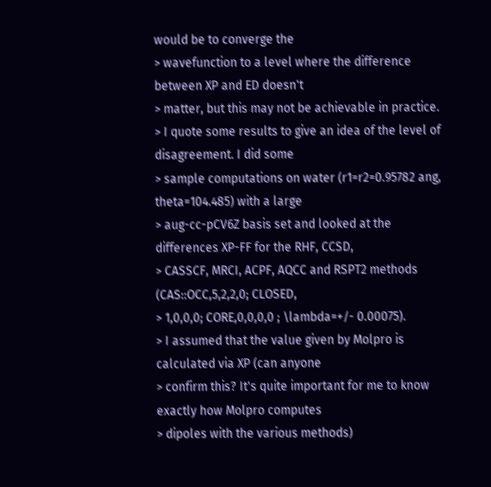would be to converge the
> wavefunction to a level where the difference between XP and ED doesn't
> matter, but this may not be achievable in practice.
> I quote some results to give an idea of the level of disagreement. I did some
> sample computations on water (r1=r2=0.95782 ang, theta=104.485) with a large
> aug-cc-pCV6Z basis set and looked at the differences XP-FF for the RHF, CCSD,
> CASSCF, MRCI, ACPF, AQCC and RSPT2 methods (CAS::OCC,5,2,2,0; CLOSED,
> 1,0,0,0; CORE,0,0,0,0 ; \lambda=+/- 0.00075).
> I assumed that the value given by Molpro is calculated via XP (can anyone
> confirm this? It's quite important for me to know exactly how Molpro computes
> dipoles with the various methods)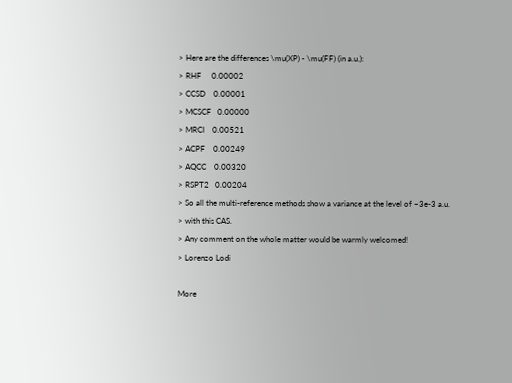> Here are the differences \mu(XP) - \mu(FF) (in a.u.):
> RHF     0.00002
> CCSD    0.00001
> MCSCF   0.00000
> MRCI    0.00521
> ACPF    0.00249
> AQCC    0.00320
> RSPT2   0.00204
> So all the multi-reference methods show a variance at the level of ~3e-3 a.u.
> with this CAS.
> Any comment on the whole matter would be warmly welcomed!
> Lorenzo Lodi

More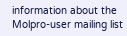information about the Molpro-user mailing list